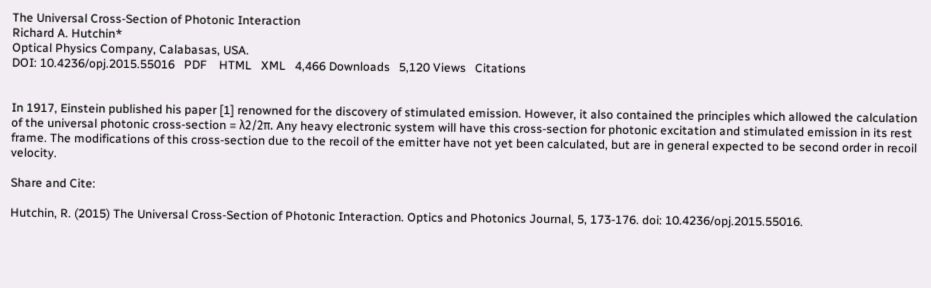The Universal Cross-Section of Photonic Interaction
Richard A. Hutchin*
Optical Physics Company, Calabasas, USA.
DOI: 10.4236/opj.2015.55016   PDF    HTML   XML   4,466 Downloads   5,120 Views   Citations


In 1917, Einstein published his paper [1] renowned for the discovery of stimulated emission. However, it also contained the principles which allowed the calculation of the universal photonic cross-section = λ2/2π. Any heavy electronic system will have this cross-section for photonic excitation and stimulated emission in its rest frame. The modifications of this cross-section due to the recoil of the emitter have not yet been calculated, but are in general expected to be second order in recoil velocity.

Share and Cite:

Hutchin, R. (2015) The Universal Cross-Section of Photonic Interaction. Optics and Photonics Journal, 5, 173-176. doi: 10.4236/opj.2015.55016.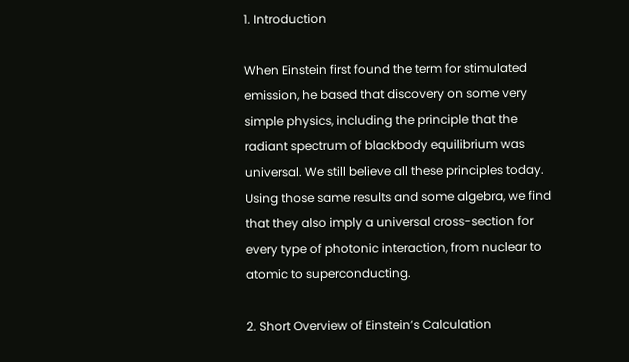1. Introduction

When Einstein first found the term for stimulated emission, he based that discovery on some very simple physics, including the principle that the radiant spectrum of blackbody equilibrium was universal. We still believe all these principles today. Using those same results and some algebra, we find that they also imply a universal cross-section for every type of photonic interaction, from nuclear to atomic to superconducting.

2. Short Overview of Einstein’s Calculation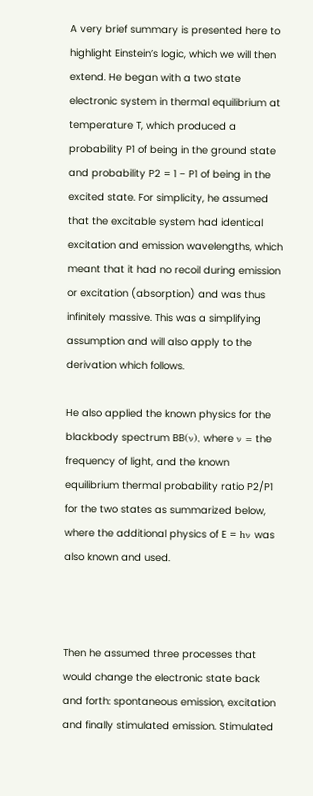A very brief summary is presented here to highlight Einstein’s logic, which we will then extend. He began with a two state electronic system in thermal equilibrium at temperature T, which produced a probability P1 of being in the ground state and probability P2 = 1 − P1 of being in the excited state. For simplicity, he assumed that the excitable system had identical excitation and emission wavelengths, which meant that it had no recoil during emission or excitation (absorption) and was thus infinitely massive. This was a simplifying assumption and will also apply to the derivation which follows.

He also applied the known physics for the blackbody spectrum BB(ν), where ν = the frequency of light, and the known equilibrium thermal probability ratio P2/P1 for the two states as summarized below, where the additional physics of E = hν was also known and used.



Then he assumed three processes that would change the electronic state back and forth: spontaneous emission, excitation and finally stimulated emission. Stimulated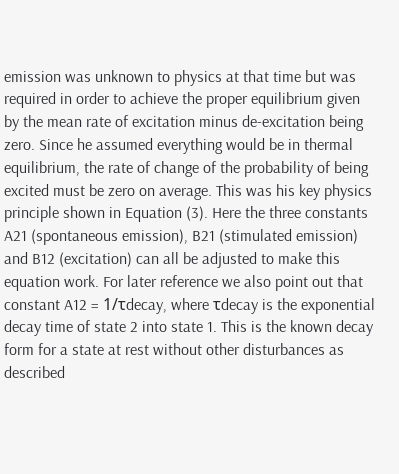emission was unknown to physics at that time but was required in order to achieve the proper equilibrium given by the mean rate of excitation minus de-excitation being zero. Since he assumed everything would be in thermal equilibrium, the rate of change of the probability of being excited must be zero on average. This was his key physics principle shown in Equation (3). Here the three constants A21 (spontaneous emission), B21 (stimulated emission) and B12 (excitation) can all be adjusted to make this equation work. For later reference we also point out that constant A12 = 1/τdecay, where τdecay is the exponential decay time of state 2 into state 1. This is the known decay form for a state at rest without other disturbances as described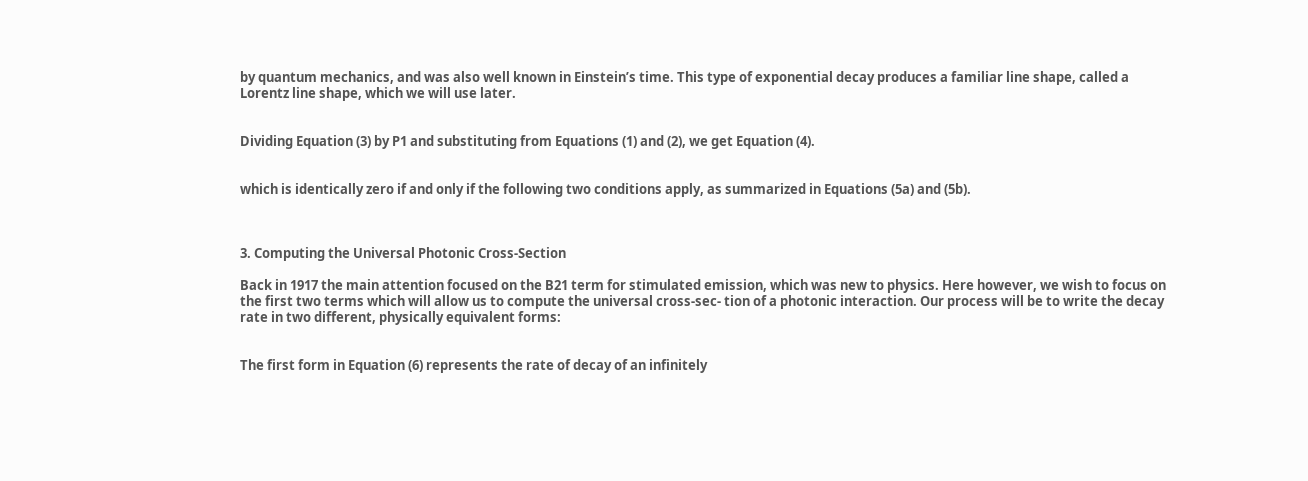by quantum mechanics, and was also well known in Einstein’s time. This type of exponential decay produces a familiar line shape, called a Lorentz line shape, which we will use later.


Dividing Equation (3) by P1 and substituting from Equations (1) and (2), we get Equation (4).


which is identically zero if and only if the following two conditions apply, as summarized in Equations (5a) and (5b).



3. Computing the Universal Photonic Cross-Section

Back in 1917 the main attention focused on the B21 term for stimulated emission, which was new to physics. Here however, we wish to focus on the first two terms which will allow us to compute the universal cross-sec- tion of a photonic interaction. Our process will be to write the decay rate in two different, physically equivalent forms:


The first form in Equation (6) represents the rate of decay of an infinitely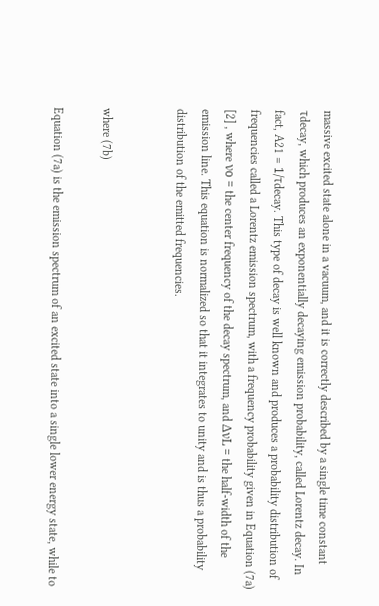massive excited state alone in a vacuum, and it is correctly described by a single time constant τdecay, which produces an exponentially decaying emission probability, called Lorentz decay. In fact, A21 = 1/τdecay. This type of decay is well known and produces a probability distribution of frequencies called a Lorentz emission spectrum, with a frequency probability given in Equation (7a) [2] , where νo = the center frequency of the decay spectrum, and ΔνL = the half-width of the emission line. This equation is normalized so that it integrates to unity and is thus a probability distribution of the emitted frequencies.


where (7b)

Equation (7a) is the emission spectrum of an excited state into a single lower energy state, while to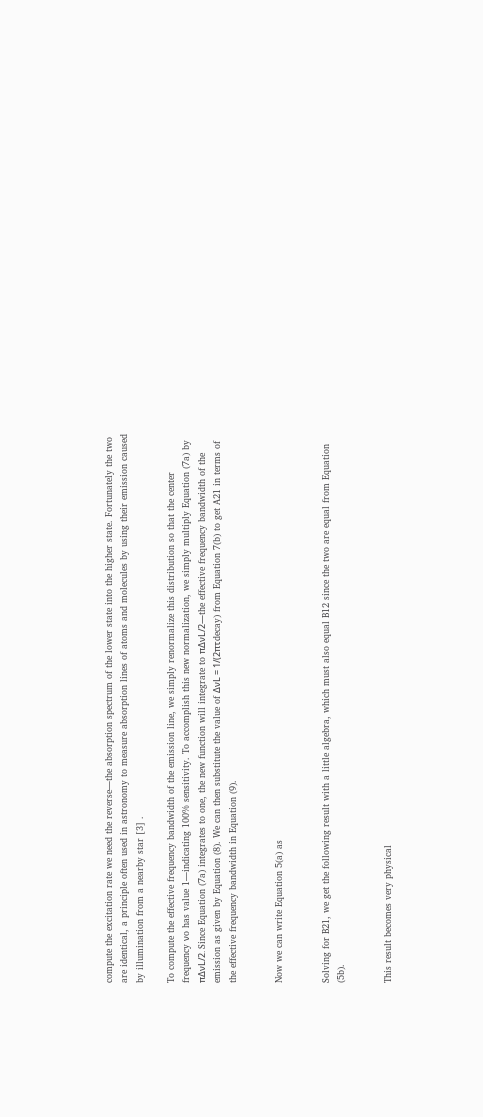compute the excitation rate we need the reverse―the absorption spectrum of the lower state into the higher state. Fortunately the two are identical, a principle often used in astronomy to measure absorption lines of atoms and molecules by using their emission caused by illumination from a nearby star [3] .

To compute the effective frequency bandwidth of the emission line, we simply renormalize this distribution so that the center frequency νo has value 1―indicating 100% sensitivity. To accomplish this new normalization, we simply multiply Equation (7a) by πΔνL/2. Since Equation (7a) integrates to one, the new function will integrate to πΔνL/2―the effective frequency bandwidth of the emission as given by Equation (8). We can then substitute the value of ΔνL = 1/(2πτdecay) from Equation 7(b) to get A21 in terms of the effective frequency bandwidth in Equation (9).


Now we can write Equation 5(a) as


Solving for B21, we get the following result with a little algebra, which must also equal B12 since the two are equal from Equation (5b).


This result becomes very physical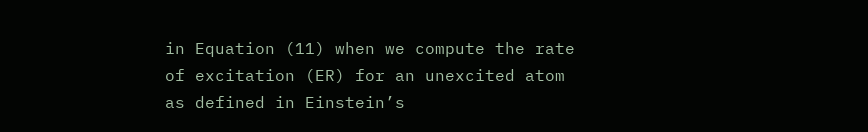in Equation (11) when we compute the rate of excitation (ER) for an unexcited atom as defined in Einstein’s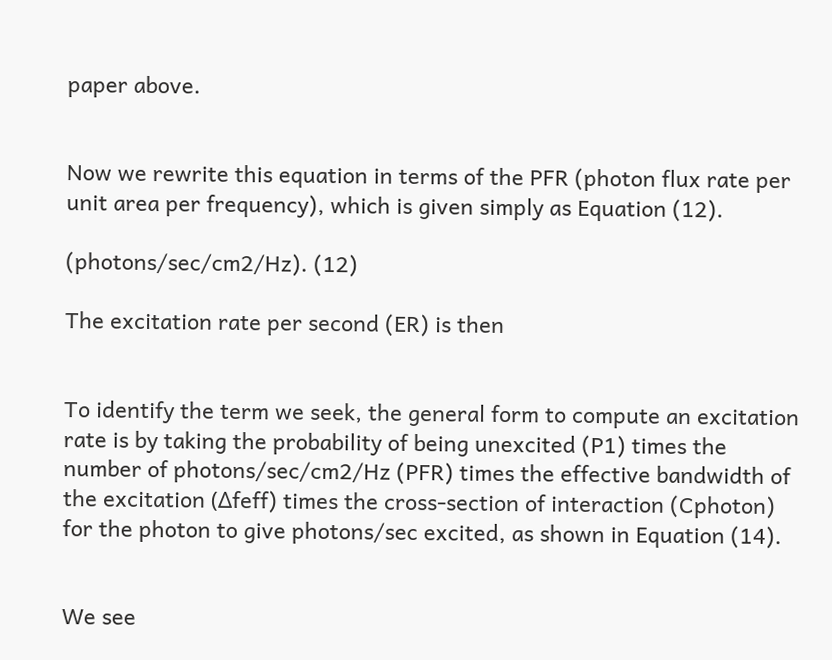paper above.


Now we rewrite this equation in terms of the PFR (photon flux rate per unit area per frequency), which is given simply as Equation (12).

(photons/sec/cm2/Hz). (12)

The excitation rate per second (ER) is then


To identify the term we seek, the general form to compute an excitation rate is by taking the probability of being unexcited (P1) times the number of photons/sec/cm2/Hz (PFR) times the effective bandwidth of the excitation (Δfeff) times the cross-section of interaction (Cphoton) for the photon to give photons/sec excited, as shown in Equation (14).


We see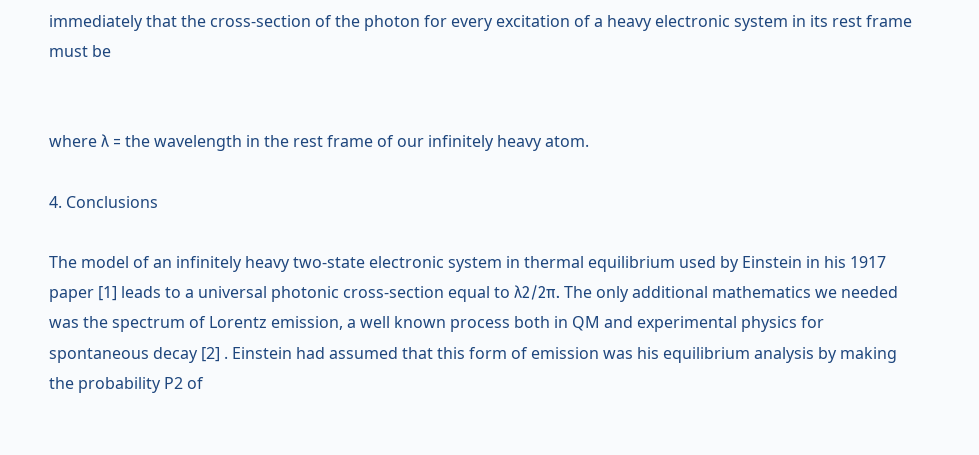immediately that the cross-section of the photon for every excitation of a heavy electronic system in its rest frame must be


where λ = the wavelength in the rest frame of our infinitely heavy atom.

4. Conclusions

The model of an infinitely heavy two-state electronic system in thermal equilibrium used by Einstein in his 1917 paper [1] leads to a universal photonic cross-section equal to λ2/2π. The only additional mathematics we needed was the spectrum of Lorentz emission, a well known process both in QM and experimental physics for spontaneous decay [2] . Einstein had assumed that this form of emission was his equilibrium analysis by making the probability P2 of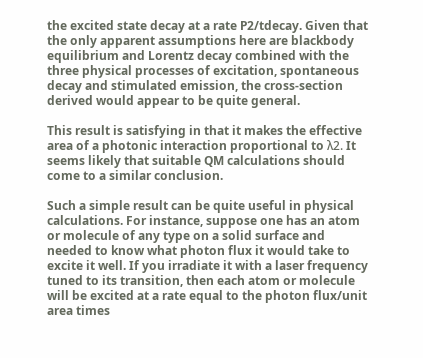the excited state decay at a rate P2/tdecay. Given that the only apparent assumptions here are blackbody equilibrium and Lorentz decay combined with the three physical processes of excitation, spontaneous decay and stimulated emission, the cross-section derived would appear to be quite general.

This result is satisfying in that it makes the effective area of a photonic interaction proportional to λ2. It seems likely that suitable QM calculations should come to a similar conclusion.

Such a simple result can be quite useful in physical calculations. For instance, suppose one has an atom or molecule of any type on a solid surface and needed to know what photon flux it would take to excite it well. If you irradiate it with a laser frequency tuned to its transition, then each atom or molecule will be excited at a rate equal to the photon flux/unit area times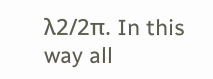λ2/2π. In this way all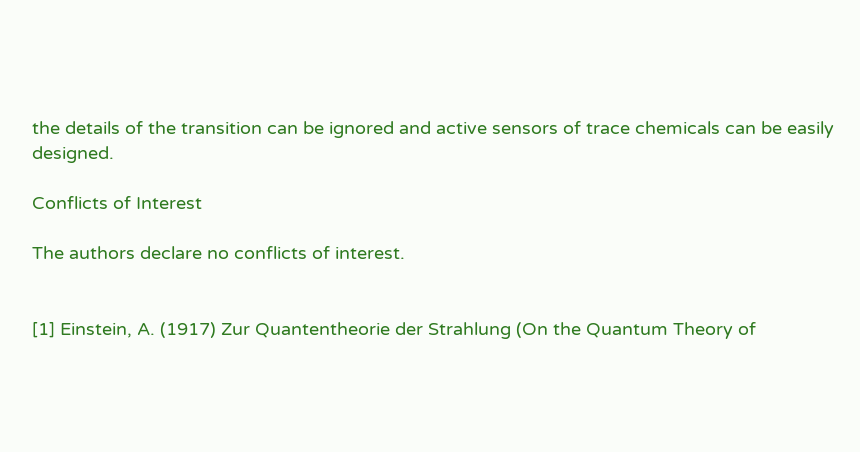the details of the transition can be ignored and active sensors of trace chemicals can be easily designed.

Conflicts of Interest

The authors declare no conflicts of interest.


[1] Einstein, A. (1917) Zur Quantentheorie der Strahlung (On the Quantum Theory of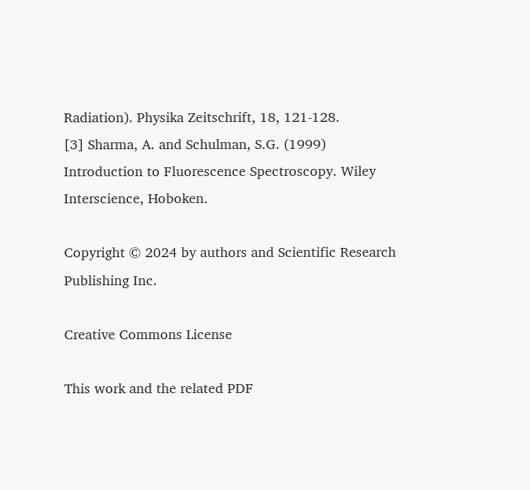Radiation). Physika Zeitschrift, 18, 121-128.
[3] Sharma, A. and Schulman, S.G. (1999) Introduction to Fluorescence Spectroscopy. Wiley Interscience, Hoboken.

Copyright © 2024 by authors and Scientific Research Publishing Inc.

Creative Commons License

This work and the related PDF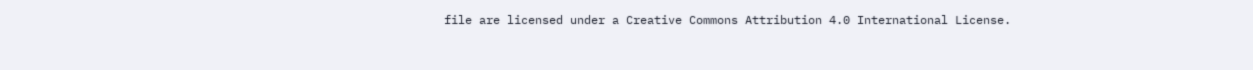file are licensed under a Creative Commons Attribution 4.0 International License.